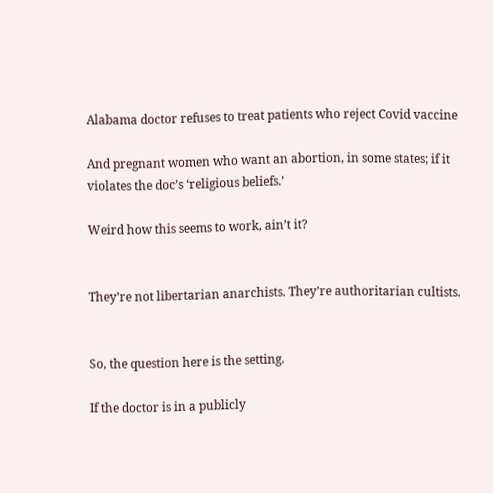Alabama doctor refuses to treat patients who reject Covid vaccine

And pregnant women who want an abortion, in some states; if it violates the doc’s ‘religious beliefs.’

Weird how this seems to work, ain’t it?


They’re not libertarian anarchists. They’re authoritarian cultists.


So, the question here is the setting.

If the doctor is in a publicly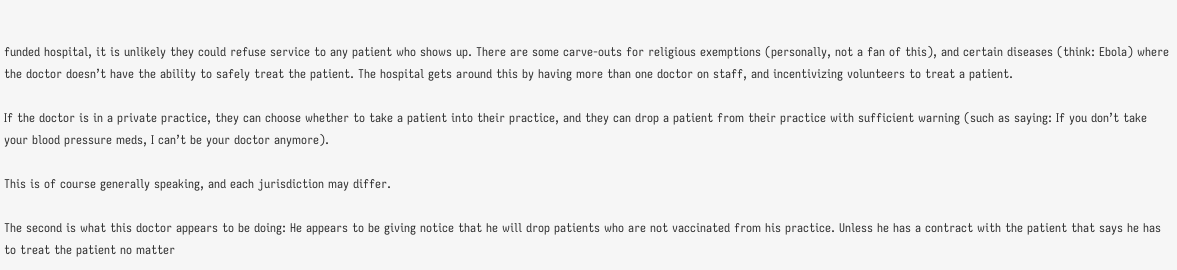funded hospital, it is unlikely they could refuse service to any patient who shows up. There are some carve-outs for religious exemptions (personally, not a fan of this), and certain diseases (think: Ebola) where the doctor doesn’t have the ability to safely treat the patient. The hospital gets around this by having more than one doctor on staff, and incentivizing volunteers to treat a patient.

If the doctor is in a private practice, they can choose whether to take a patient into their practice, and they can drop a patient from their practice with sufficient warning (such as saying: If you don’t take your blood pressure meds, I can’t be your doctor anymore).

This is of course generally speaking, and each jurisdiction may differ.

The second is what this doctor appears to be doing: He appears to be giving notice that he will drop patients who are not vaccinated from his practice. Unless he has a contract with the patient that says he has to treat the patient no matter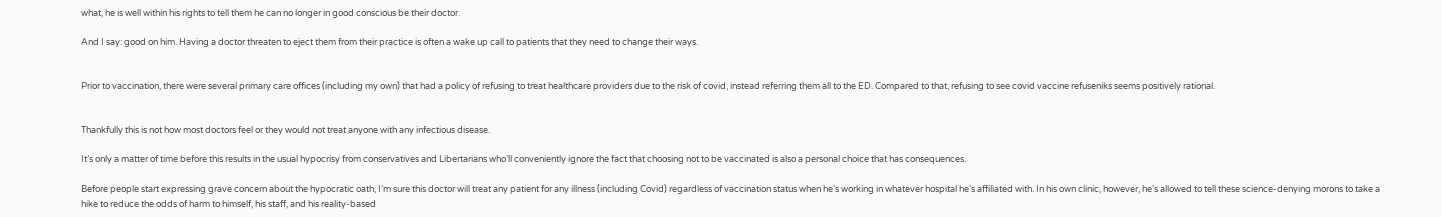what, he is well within his rights to tell them he can no longer in good conscious be their doctor.

And I say: good on him. Having a doctor threaten to eject them from their practice is often a wake up call to patients that they need to change their ways.


Prior to vaccination, there were several primary care offices (including my own) that had a policy of refusing to treat healthcare providers due to the risk of covid, instead referring them all to the ED. Compared to that, refusing to see covid vaccine refuseniks seems positively rational.


Thankfully this is not how most doctors feel or they would not treat anyone with any infectious disease.

It’s only a matter of time before this results in the usual hypocrisy from conservatives and Libertarians who’ll conveniently ignore the fact that choosing not to be vaccinated is also a personal choice that has consequences.

Before people start expressing grave concern about the hypocratic oath, I’m sure this doctor will treat any patient for any illness (including Covid) regardless of vaccination status when he’s working in whatever hospital he’s affiliated with. In his own clinic, however, he’s allowed to tell these science-denying morons to take a hike to reduce the odds of harm to himself, his staff, and his reality-based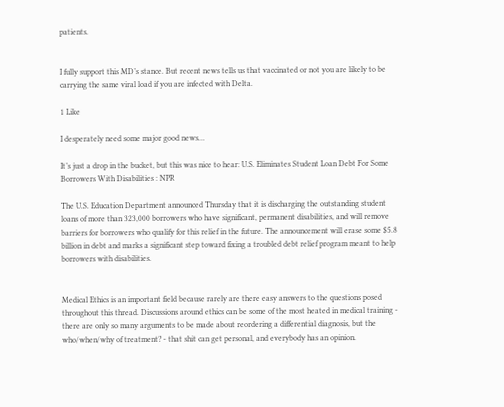patients.


I fully support this MD’s stance. But recent news tells us that vaccinated or not you are likely to be carrying the same viral load if you are infected with Delta.

1 Like

I desperately need some major good news…

It’s just a drop in the bucket, but this was nice to hear: U.S. Eliminates Student Loan Debt For Some Borrowers With Disabilities : NPR

The U.S. Education Department announced Thursday that it is discharging the outstanding student loans of more than 323,000 borrowers who have significant, permanent disabilities, and will remove barriers for borrowers who qualify for this relief in the future. The announcement will erase some $5.8 billion in debt and marks a significant step toward fixing a troubled debt relief program meant to help borrowers with disabilities.


Medical Ethics is an important field because rarely are there easy answers to the questions posed throughout this thread. Discussions around ethics can be some of the most heated in medical training - there are only so many arguments to be made about reordering a differential diagnosis, but the who/when/why of treatment? - that shit can get personal, and everybody has an opinion.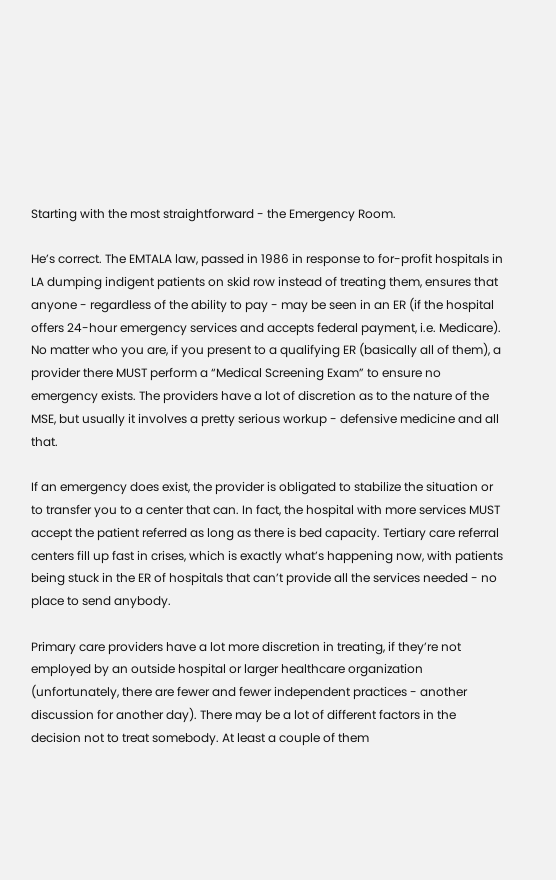Starting with the most straightforward - the Emergency Room.

He’s correct. The EMTALA law, passed in 1986 in response to for-profit hospitals in LA dumping indigent patients on skid row instead of treating them, ensures that anyone - regardless of the ability to pay - may be seen in an ER (if the hospital offers 24-hour emergency services and accepts federal payment, i.e. Medicare). No matter who you are, if you present to a qualifying ER (basically all of them), a provider there MUST perform a “Medical Screening Exam” to ensure no emergency exists. The providers have a lot of discretion as to the nature of the MSE, but usually it involves a pretty serious workup - defensive medicine and all that.

If an emergency does exist, the provider is obligated to stabilize the situation or to transfer you to a center that can. In fact, the hospital with more services MUST accept the patient referred as long as there is bed capacity. Tertiary care referral centers fill up fast in crises, which is exactly what’s happening now, with patients being stuck in the ER of hospitals that can’t provide all the services needed - no place to send anybody.

Primary care providers have a lot more discretion in treating, if they’re not employed by an outside hospital or larger healthcare organization (unfortunately, there are fewer and fewer independent practices - another discussion for another day). There may be a lot of different factors in the decision not to treat somebody. At least a couple of them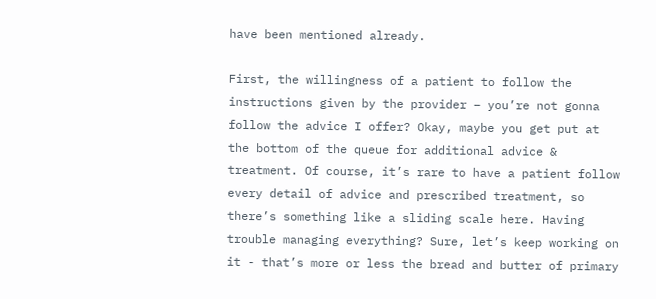have been mentioned already.

First, the willingness of a patient to follow the instructions given by the provider – you’re not gonna follow the advice I offer? Okay, maybe you get put at the bottom of the queue for additional advice & treatment. Of course, it’s rare to have a patient follow every detail of advice and prescribed treatment, so there’s something like a sliding scale here. Having trouble managing everything? Sure, let’s keep working on it - that’s more or less the bread and butter of primary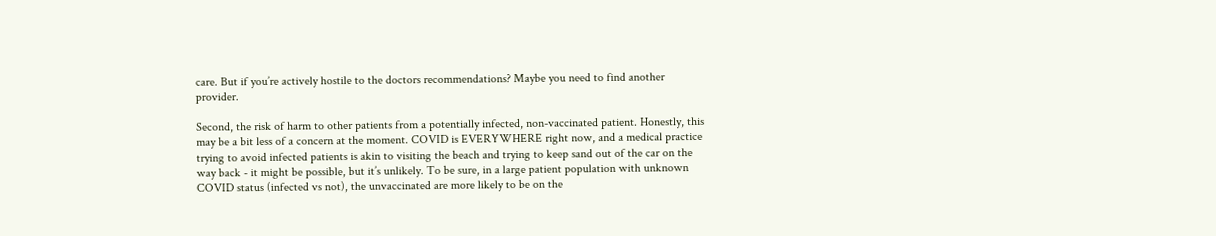care. But if you’re actively hostile to the doctors recommendations? Maybe you need to find another provider.

Second, the risk of harm to other patients from a potentially infected, non-vaccinated patient. Honestly, this may be a bit less of a concern at the moment. COVID is EVERYWHERE right now, and a medical practice trying to avoid infected patients is akin to visiting the beach and trying to keep sand out of the car on the way back - it might be possible, but it’s unlikely. To be sure, in a large patient population with unknown COVID status (infected vs not), the unvaccinated are more likely to be on the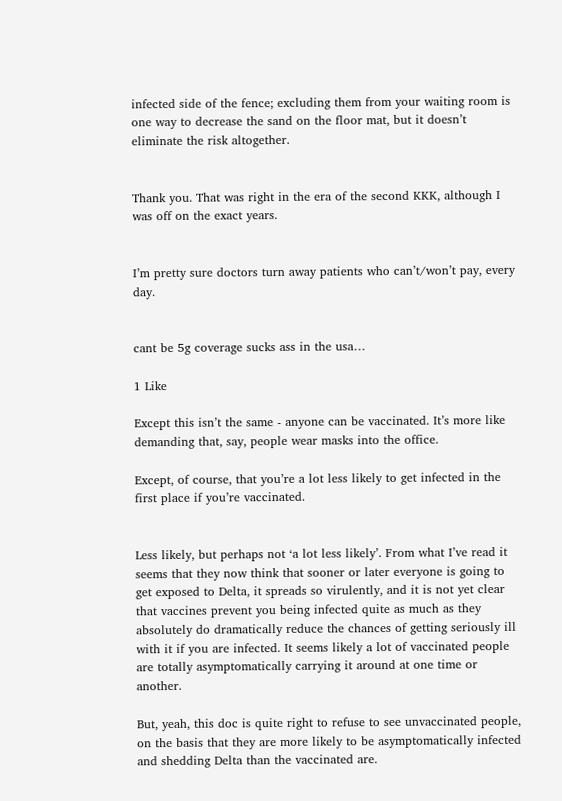infected side of the fence; excluding them from your waiting room is one way to decrease the sand on the floor mat, but it doesn’t eliminate the risk altogether.


Thank you. That was right in the era of the second KKK, although I was off on the exact years.


I’m pretty sure doctors turn away patients who can’t/won’t pay, every day.


cant be 5g coverage sucks ass in the usa…

1 Like

Except this isn’t the same - anyone can be vaccinated. It’s more like demanding that, say, people wear masks into the office.

Except, of course, that you’re a lot less likely to get infected in the first place if you’re vaccinated.


Less likely, but perhaps not ‘a lot less likely’. From what I’ve read it seems that they now think that sooner or later everyone is going to get exposed to Delta, it spreads so virulently, and it is not yet clear that vaccines prevent you being infected quite as much as they absolutely do dramatically reduce the chances of getting seriously ill with it if you are infected. It seems likely a lot of vaccinated people are totally asymptomatically carrying it around at one time or another.

But, yeah, this doc is quite right to refuse to see unvaccinated people, on the basis that they are more likely to be asymptomatically infected and shedding Delta than the vaccinated are.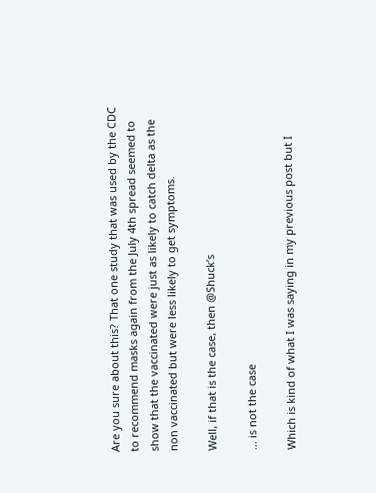Are you sure about this? That one study that was used by the CDC to recommend masks again from the July 4th spread seemed to show that the vaccinated were just as likely to catch delta as the non vaccinated but were less likely to get symptoms.

Well, if that is the case, then @Shuck’s

… is not the case

Which is kind of what I was saying in my previous post but I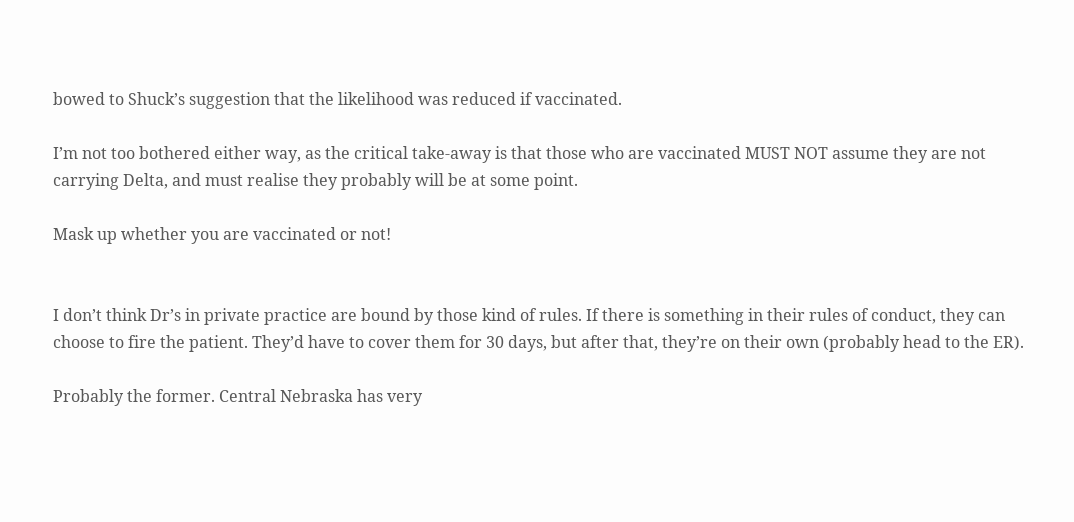bowed to Shuck’s suggestion that the likelihood was reduced if vaccinated.

I’m not too bothered either way, as the critical take-away is that those who are vaccinated MUST NOT assume they are not carrying Delta, and must realise they probably will be at some point.

Mask up whether you are vaccinated or not!


I don’t think Dr’s in private practice are bound by those kind of rules. If there is something in their rules of conduct, they can choose to fire the patient. They’d have to cover them for 30 days, but after that, they’re on their own (probably head to the ER).

Probably the former. Central Nebraska has very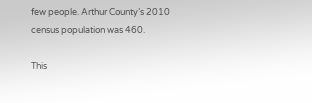few people. Arthur County’s 2010 census population was 460.

This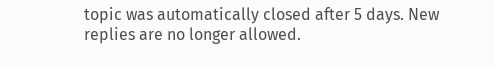topic was automatically closed after 5 days. New replies are no longer allowed.